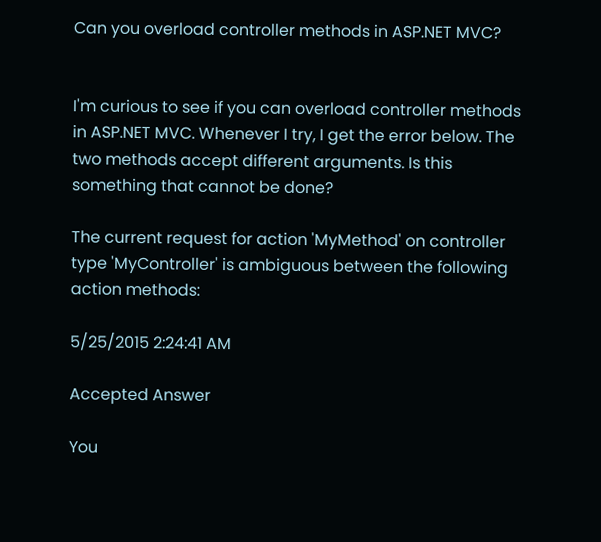Can you overload controller methods in ASP.NET MVC?


I'm curious to see if you can overload controller methods in ASP.NET MVC. Whenever I try, I get the error below. The two methods accept different arguments. Is this something that cannot be done?

The current request for action 'MyMethod' on controller type 'MyController' is ambiguous between the following action methods:

5/25/2015 2:24:41 AM

Accepted Answer

You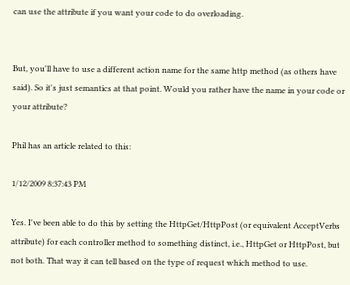can use the attribute if you want your code to do overloading.


But, you'll have to use a different action name for the same http method (as others have said). So it's just semantics at that point. Would you rather have the name in your code or your attribute?

Phil has an article related to this:

1/12/2009 8:37:43 PM

Yes. I've been able to do this by setting the HttpGet/HttpPost (or equivalent AcceptVerbs attribute) for each controller method to something distinct, i.e., HttpGet or HttpPost, but not both. That way it can tell based on the type of request which method to use.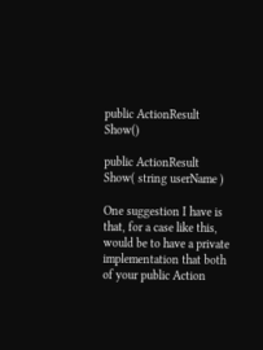public ActionResult Show()

public ActionResult Show( string userName )

One suggestion I have is that, for a case like this, would be to have a private implementation that both of your public Action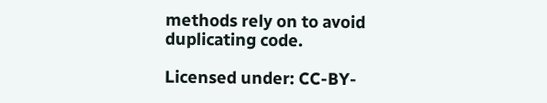methods rely on to avoid duplicating code.

Licensed under: CC-BY-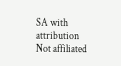SA with attribution
Not affiliated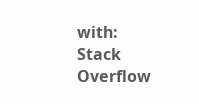with: Stack Overflow